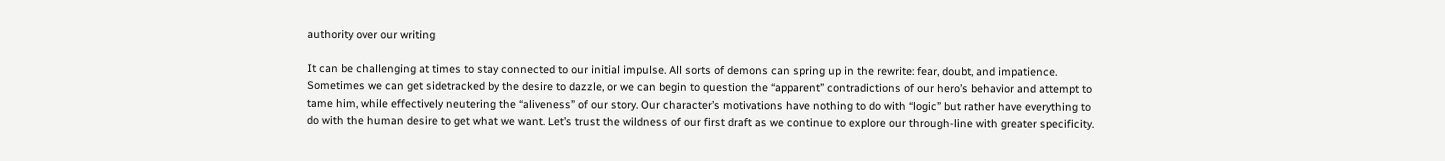authority over our writing

It can be challenging at times to stay connected to our initial impulse. All sorts of demons can spring up in the rewrite: fear, doubt, and impatience. Sometimes we can get sidetracked by the desire to dazzle, or we can begin to question the “apparent” contradictions of our hero’s behavior and attempt to tame him, while effectively neutering the “aliveness” of our story. Our character’s motivations have nothing to do with “logic” but rather have everything to do with the human desire to get what we want. Let’s trust the wildness of our first draft as we continue to explore our through-line with greater specificity.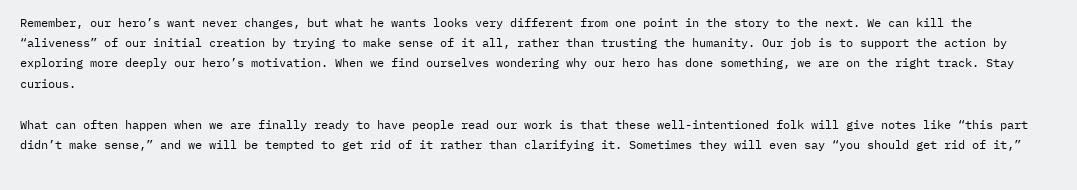Remember, our hero’s want never changes, but what he wants looks very different from one point in the story to the next. We can kill the “aliveness” of our initial creation by trying to make sense of it all, rather than trusting the humanity. Our job is to support the action by exploring more deeply our hero’s motivation. When we find ourselves wondering why our hero has done something, we are on the right track. Stay curious.

What can often happen when we are finally ready to have people read our work is that these well-intentioned folk will give notes like “this part didn’t make sense,” and we will be tempted to get rid of it rather than clarifying it. Sometimes they will even say “you should get rid of it,”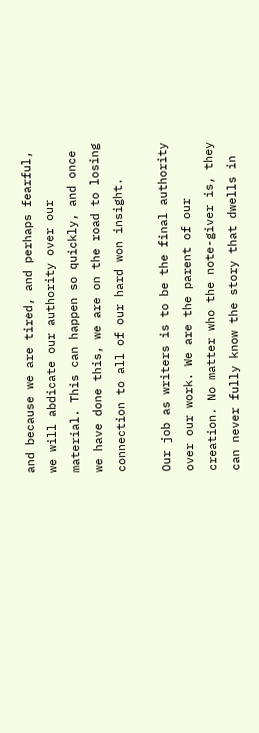and because we are tired, and perhaps fearful, we will abdicate our authority over our material. This can happen so quickly, and once we have done this, we are on the road to losing connection to all of our hard won insight.

Our job as writers is to be the final authority over our work. We are the parent of our creation. No matter who the note-giver is, they can never fully know the story that dwells in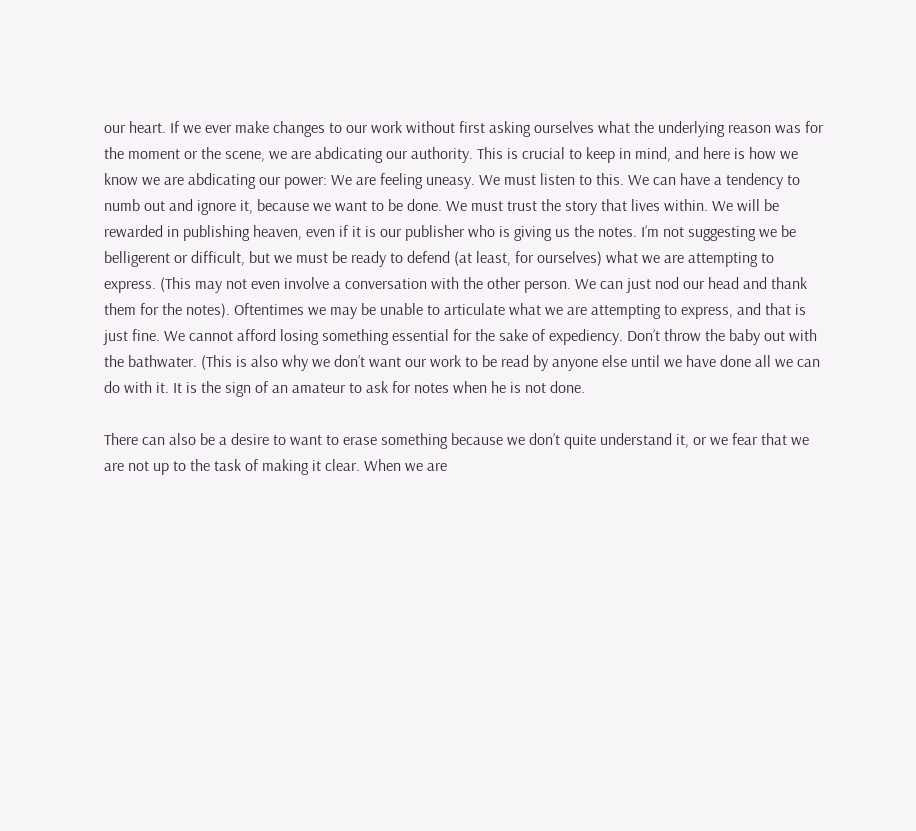our heart. If we ever make changes to our work without first asking ourselves what the underlying reason was for the moment or the scene, we are abdicating our authority. This is crucial to keep in mind, and here is how we know we are abdicating our power: We are feeling uneasy. We must listen to this. We can have a tendency to numb out and ignore it, because we want to be done. We must trust the story that lives within. We will be rewarded in publishing heaven, even if it is our publisher who is giving us the notes. I’m not suggesting we be belligerent or difficult, but we must be ready to defend (at least, for ourselves) what we are attempting to express. (This may not even involve a conversation with the other person. We can just nod our head and thank them for the notes). Oftentimes we may be unable to articulate what we are attempting to express, and that is just fine. We cannot afford losing something essential for the sake of expediency. Don’t throw the baby out with the bathwater. (This is also why we don’t want our work to be read by anyone else until we have done all we can do with it. It is the sign of an amateur to ask for notes when he is not done.

There can also be a desire to want to erase something because we don’t quite understand it, or we fear that we are not up to the task of making it clear. When we are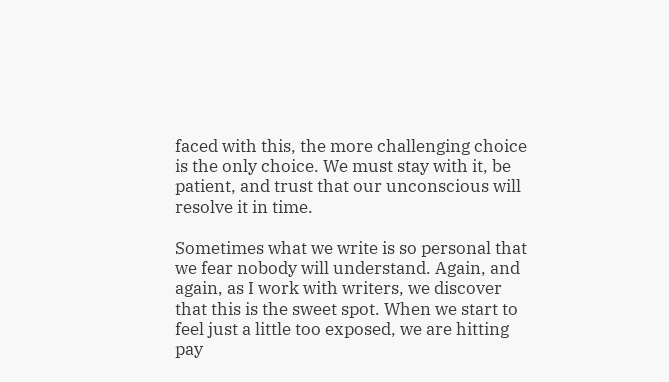faced with this, the more challenging choice is the only choice. We must stay with it, be patient, and trust that our unconscious will resolve it in time.

Sometimes what we write is so personal that we fear nobody will understand. Again, and again, as I work with writers, we discover that this is the sweet spot. When we start to feel just a little too exposed, we are hitting pay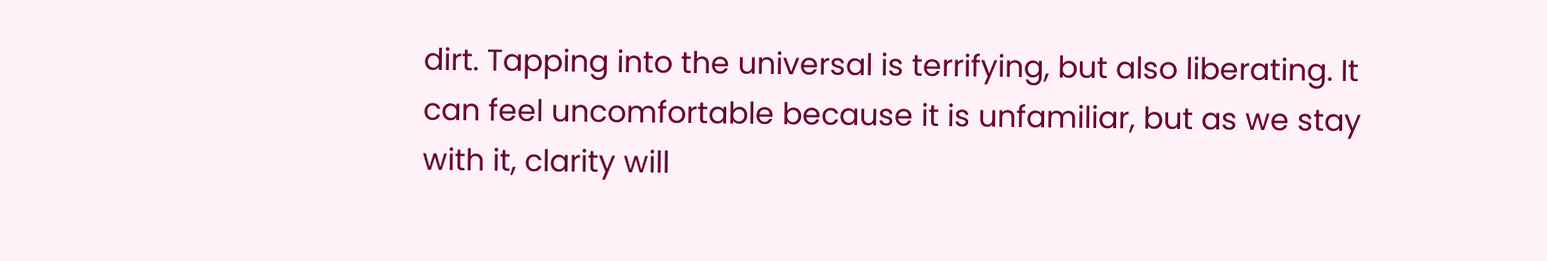dirt. Tapping into the universal is terrifying, but also liberating. It can feel uncomfortable because it is unfamiliar, but as we stay with it, clarity will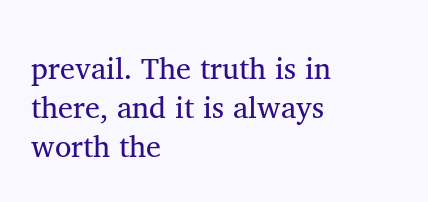prevail. The truth is in there, and it is always worth the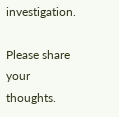investigation.

Please share your thoughts.